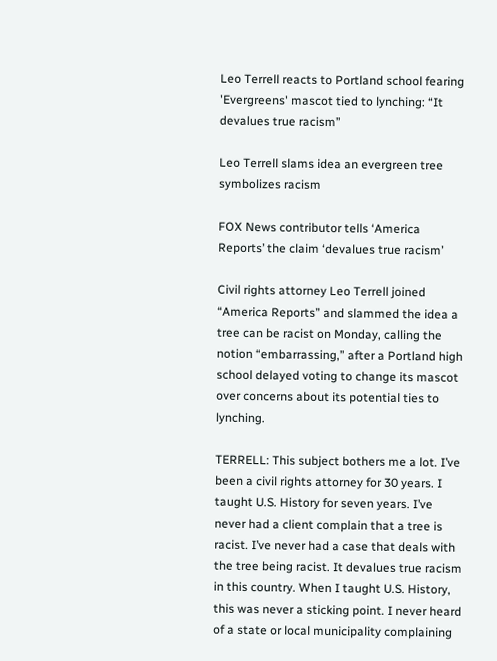Leo Terrell reacts to Portland school fearing 'Evergreens' mascot tied to lynching: “It devalues true racism”

Leo Terrell slams idea an evergreen tree symbolizes racism

FOX News contributor tells ‘America Reports’ the claim ‘devalues true racism’

Civil rights attorney Leo Terrell joined “America Reports” and slammed the idea a tree can be racist on Monday, calling the notion “embarrassing,” after a Portland high school delayed voting to change its mascot over concerns about its potential ties to lynching.

TERRELL: This subject bothers me a lot. I’ve been a civil rights attorney for 30 years. I taught U.S. History for seven years. I’ve never had a client complain that a tree is racist. I’ve never had a case that deals with the tree being racist. It devalues true racism in this country. When I taught U.S. History, this was never a sticking point. I never heard of a state or local municipality complaining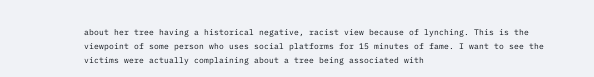about her tree having a historical negative, racist view because of lynching. This is the viewpoint of some person who uses social platforms for 15 minutes of fame. I want to see the victims were actually complaining about a tree being associated with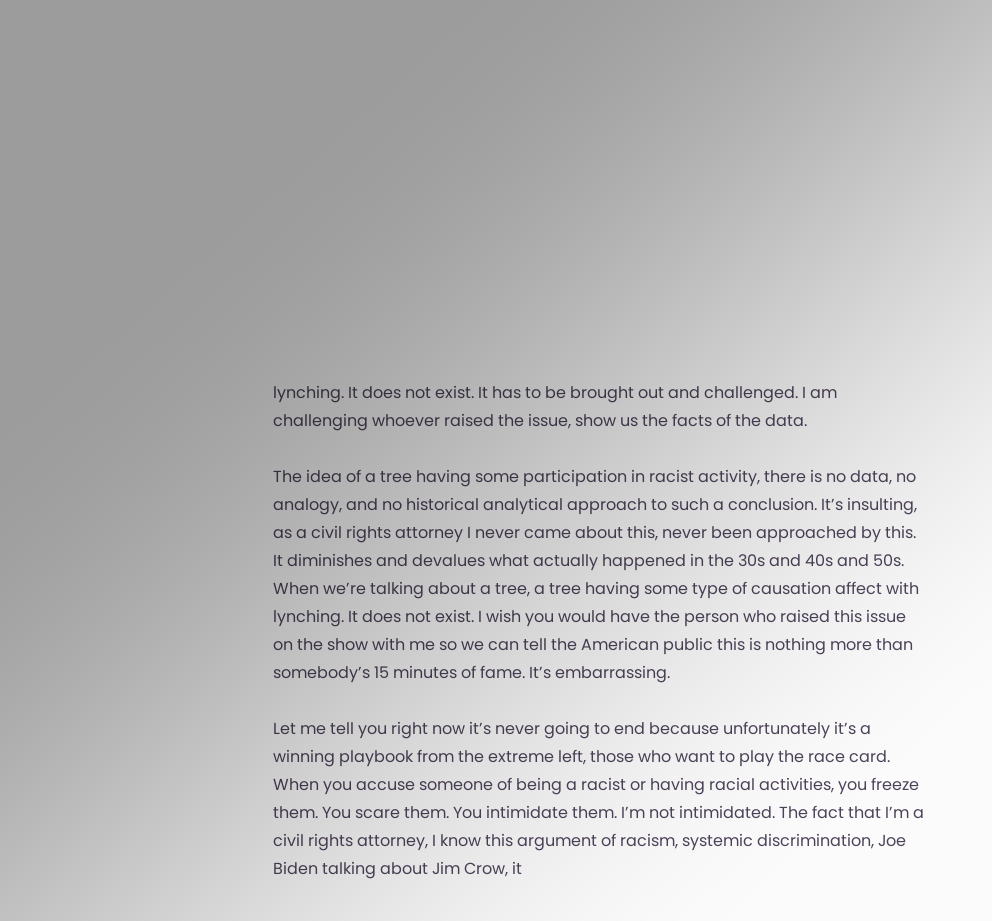lynching. It does not exist. It has to be brought out and challenged. I am challenging whoever raised the issue, show us the facts of the data.

The idea of a tree having some participation in racist activity, there is no data, no analogy, and no historical analytical approach to such a conclusion. It’s insulting, as a civil rights attorney I never came about this, never been approached by this. It diminishes and devalues what actually happened in the 30s and 40s and 50s. When we’re talking about a tree, a tree having some type of causation affect with lynching. It does not exist. I wish you would have the person who raised this issue on the show with me so we can tell the American public this is nothing more than somebody’s 15 minutes of fame. It’s embarrassing.

Let me tell you right now it’s never going to end because unfortunately it’s a winning playbook from the extreme left, those who want to play the race card. When you accuse someone of being a racist or having racial activities, you freeze them. You scare them. You intimidate them. I’m not intimidated. The fact that I’m a civil rights attorney, I know this argument of racism, systemic discrimination, Joe Biden talking about Jim Crow, it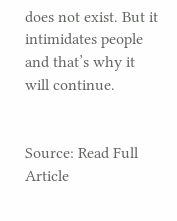does not exist. But it intimidates people and that’s why it will continue.


Source: Read Full Article